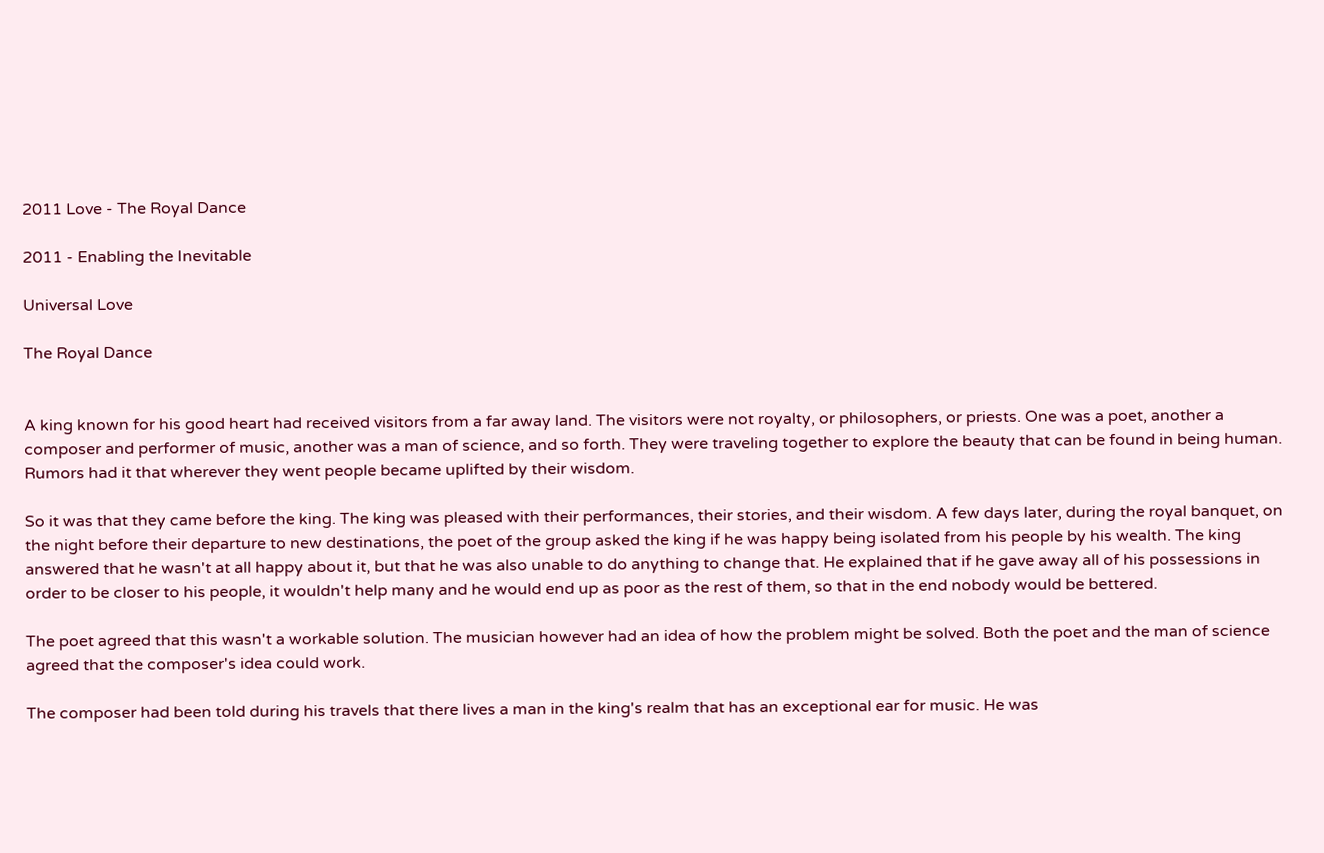2011 Love - The Royal Dance

2011 - Enabling the Inevitable

Universal Love

The Royal Dance


A king known for his good heart had received visitors from a far away land. The visitors were not royalty, or philosophers, or priests. One was a poet, another a composer and performer of music, another was a man of science, and so forth. They were traveling together to explore the beauty that can be found in being human. Rumors had it that wherever they went people became uplifted by their wisdom.

So it was that they came before the king. The king was pleased with their performances, their stories, and their wisdom. A few days later, during the royal banquet, on the night before their departure to new destinations, the poet of the group asked the king if he was happy being isolated from his people by his wealth. The king answered that he wasn't at all happy about it, but that he was also unable to do anything to change that. He explained that if he gave away all of his possessions in order to be closer to his people, it wouldn't help many and he would end up as poor as the rest of them, so that in the end nobody would be bettered.

The poet agreed that this wasn't a workable solution. The musician however had an idea of how the problem might be solved. Both the poet and the man of science agreed that the composer's idea could work.

The composer had been told during his travels that there lives a man in the king's realm that has an exceptional ear for music. He was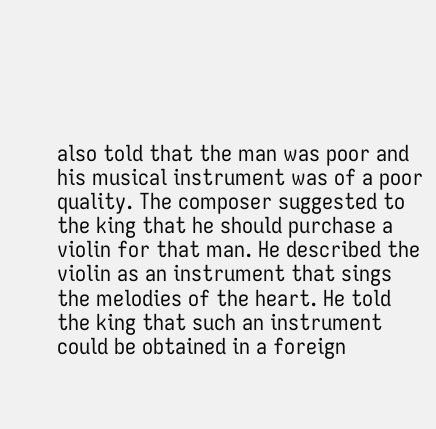also told that the man was poor and his musical instrument was of a poor quality. The composer suggested to the king that he should purchase a violin for that man. He described the violin as an instrument that sings the melodies of the heart. He told the king that such an instrument could be obtained in a foreign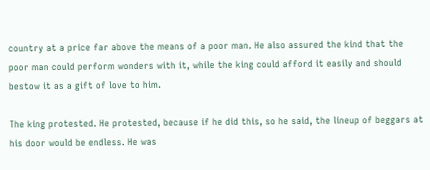country at a price far above the means of a poor man. He also assured the kind that the poor man could perform wonders with it, while the king could afford it easily and should bestow it as a gift of love to him.

The king protested. He protested, because if he did this, so he said, the lineup of beggars at his door would be endless. He was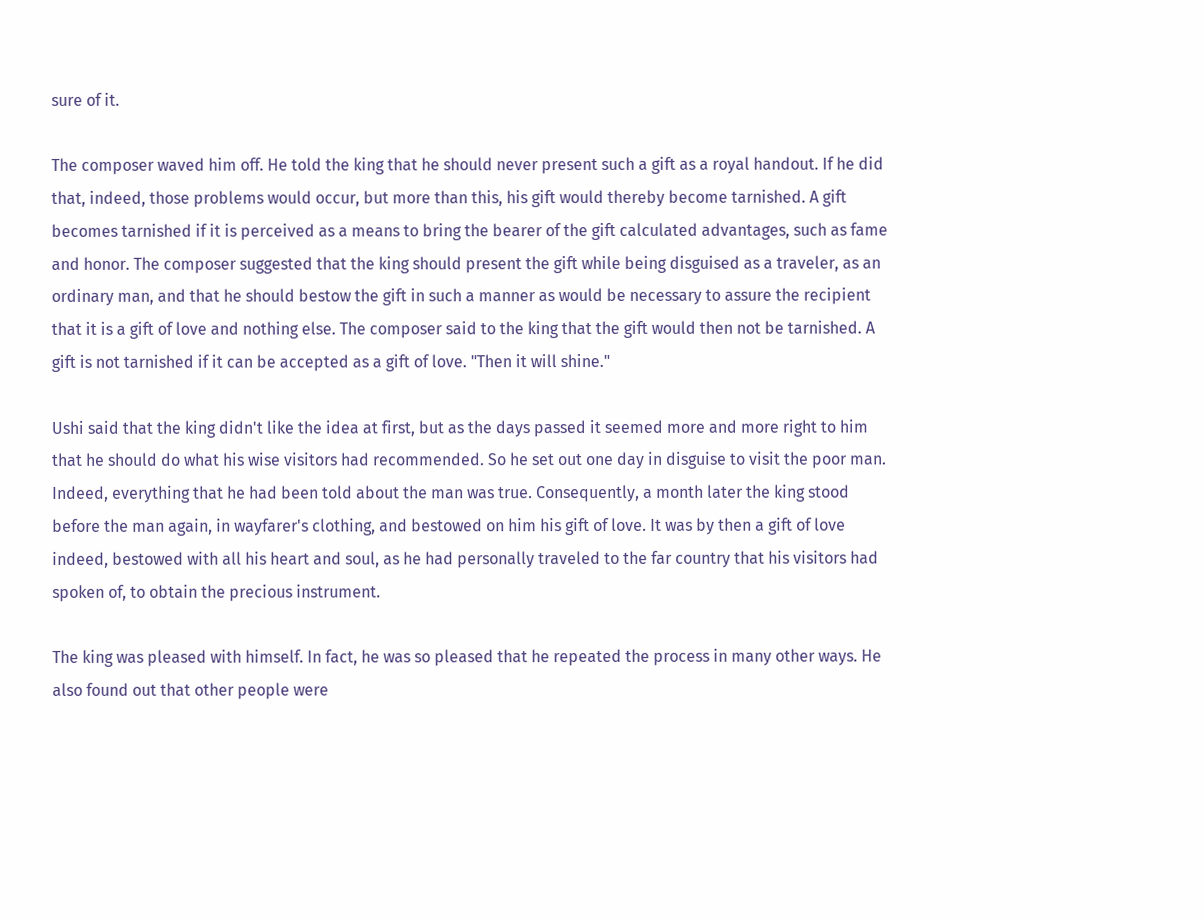sure of it.

The composer waved him off. He told the king that he should never present such a gift as a royal handout. If he did that, indeed, those problems would occur, but more than this, his gift would thereby become tarnished. A gift becomes tarnished if it is perceived as a means to bring the bearer of the gift calculated advantages, such as fame and honor. The composer suggested that the king should present the gift while being disguised as a traveler, as an ordinary man, and that he should bestow the gift in such a manner as would be necessary to assure the recipient that it is a gift of love and nothing else. The composer said to the king that the gift would then not be tarnished. A gift is not tarnished if it can be accepted as a gift of love. "Then it will shine."

Ushi said that the king didn't like the idea at first, but as the days passed it seemed more and more right to him that he should do what his wise visitors had recommended. So he set out one day in disguise to visit the poor man. Indeed, everything that he had been told about the man was true. Consequently, a month later the king stood before the man again, in wayfarer's clothing, and bestowed on him his gift of love. It was by then a gift of love indeed, bestowed with all his heart and soul, as he had personally traveled to the far country that his visitors had spoken of, to obtain the precious instrument.

The king was pleased with himself. In fact, he was so pleased that he repeated the process in many other ways. He also found out that other people were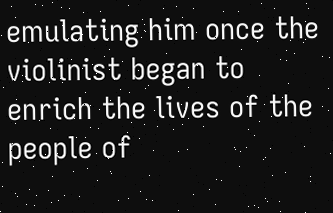emulating him once the violinist began to enrich the lives of the people of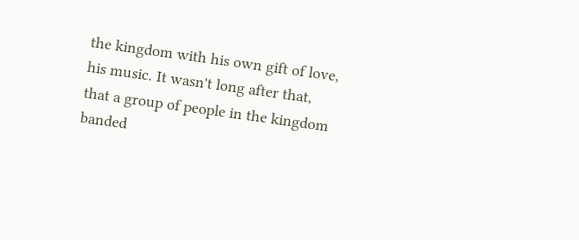the kingdom with his own gift of love, his music. It wasn't long after that, that a group of people in the kingdom banded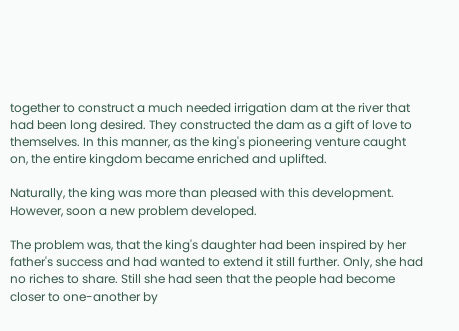together to construct a much needed irrigation dam at the river that had been long desired. They constructed the dam as a gift of love to themselves. In this manner, as the king's pioneering venture caught on, the entire kingdom became enriched and uplifted.

Naturally, the king was more than pleased with this development. However, soon a new problem developed.

The problem was, that the king's daughter had been inspired by her father's success and had wanted to extend it still further. Only, she had no riches to share. Still she had seen that the people had become closer to one-another by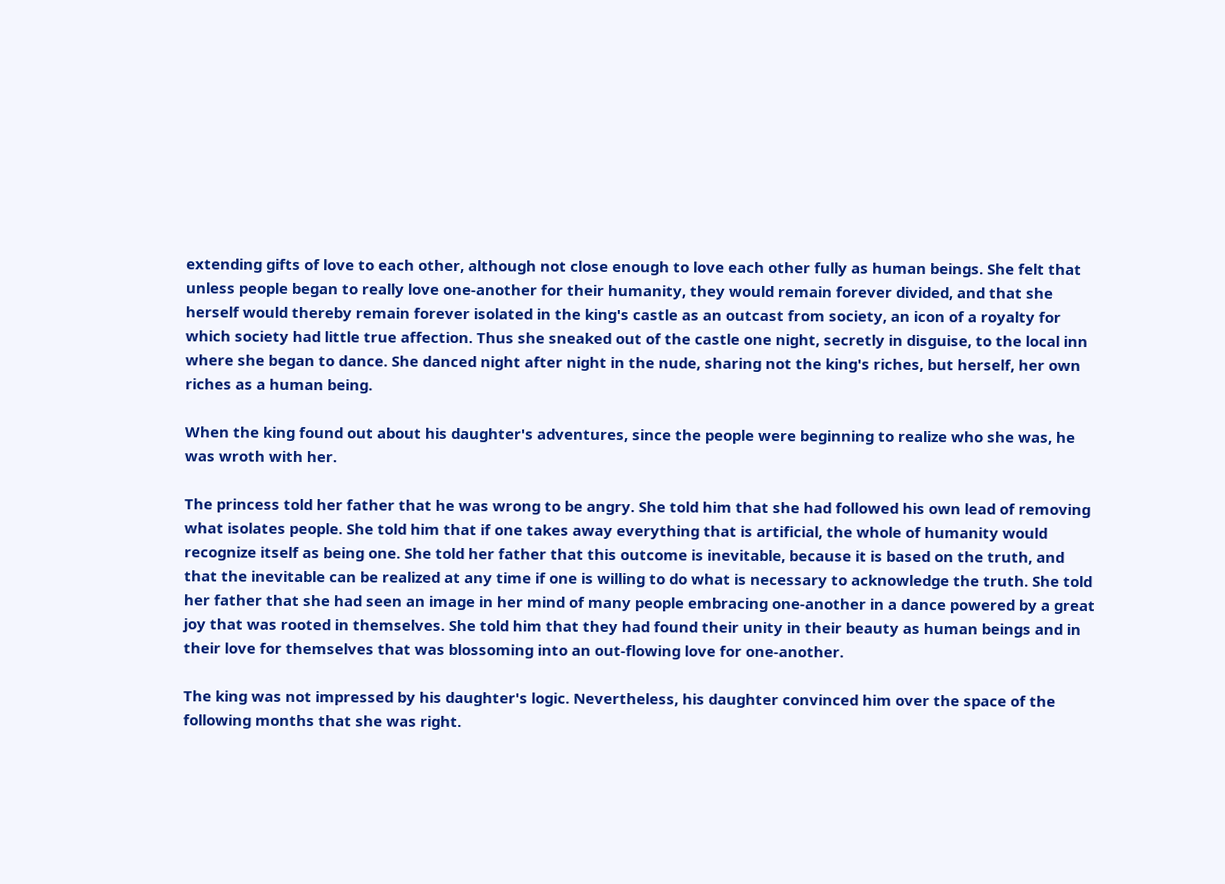extending gifts of love to each other, although not close enough to love each other fully as human beings. She felt that unless people began to really love one-another for their humanity, they would remain forever divided, and that she herself would thereby remain forever isolated in the king's castle as an outcast from society, an icon of a royalty for which society had little true affection. Thus she sneaked out of the castle one night, secretly in disguise, to the local inn where she began to dance. She danced night after night in the nude, sharing not the king's riches, but herself, her own riches as a human being.

When the king found out about his daughter's adventures, since the people were beginning to realize who she was, he was wroth with her.

The princess told her father that he was wrong to be angry. She told him that she had followed his own lead of removing what isolates people. She told him that if one takes away everything that is artificial, the whole of humanity would recognize itself as being one. She told her father that this outcome is inevitable, because it is based on the truth, and that the inevitable can be realized at any time if one is willing to do what is necessary to acknowledge the truth. She told her father that she had seen an image in her mind of many people embracing one-another in a dance powered by a great joy that was rooted in themselves. She told him that they had found their unity in their beauty as human beings and in their love for themselves that was blossoming into an out-flowing love for one-another.

The king was not impressed by his daughter's logic. Nevertheless, his daughter convinced him over the space of the following months that she was right.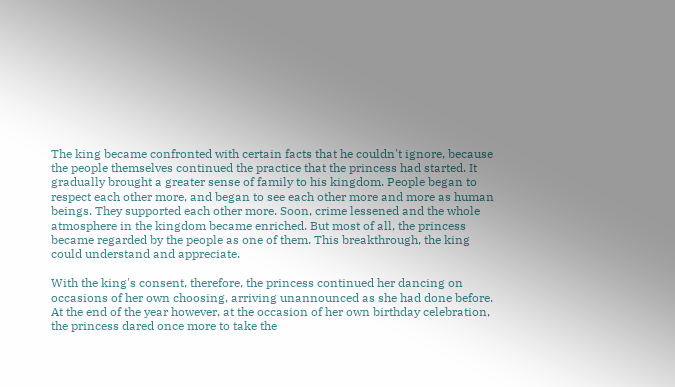The king became confronted with certain facts that he couldn't ignore, because the people themselves continued the practice that the princess had started. It gradually brought a greater sense of family to his kingdom. People began to respect each other more, and began to see each other more and more as human beings. They supported each other more. Soon, crime lessened and the whole atmosphere in the kingdom became enriched. But most of all, the princess became regarded by the people as one of them. This breakthrough, the king could understand and appreciate.

With the king's consent, therefore, the princess continued her dancing on occasions of her own choosing, arriving unannounced as she had done before. At the end of the year however, at the occasion of her own birthday celebration, the princess dared once more to take the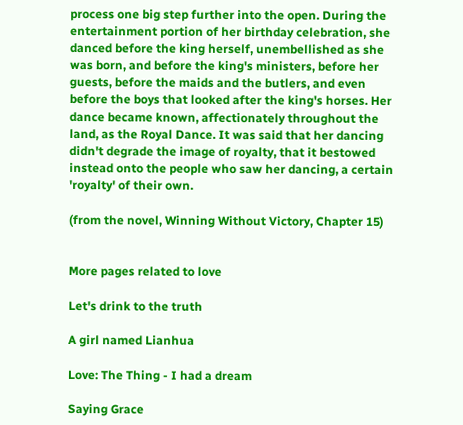process one big step further into the open. During the entertainment portion of her birthday celebration, she danced before the king herself, unembellished as she was born, and before the king's ministers, before her guests, before the maids and the butlers, and even before the boys that looked after the king's horses. Her dance became known, affectionately throughout the land, as the Royal Dance. It was said that her dancing didn't degrade the image of royalty, that it bestowed instead onto the people who saw her dancing, a certain 'royalty' of their own.

(from the novel, Winning Without Victory, Chapter 15)


More pages related to love

Let's drink to the truth

A girl named Lianhua

Love: The Thing - I had a dream

Saying Grace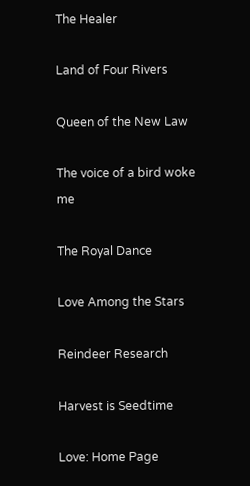The Healer

Land of Four Rivers

Queen of the New Law

The voice of a bird woke me

The Royal Dance

Love Among the Stars

Reindeer Research

Harvest is Seedtime

Love: Home Page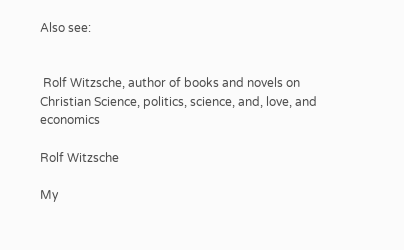Also see:


 Rolf Witzsche, author of books and novels on Christian Science, politics, science, and, love, and economics

Rolf Witzsche

My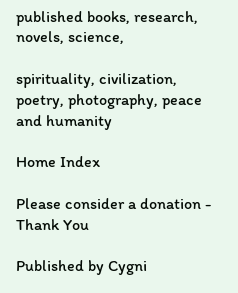published books, research, novels, science,

spirituality, civilization, poetry, photography, peace and humanity

Home Index

Please consider a donation - Thank You

Published by Cygni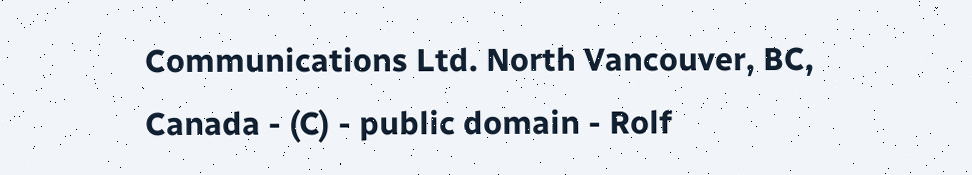Communications Ltd. North Vancouver, BC, Canada - (C) - public domain - Rolf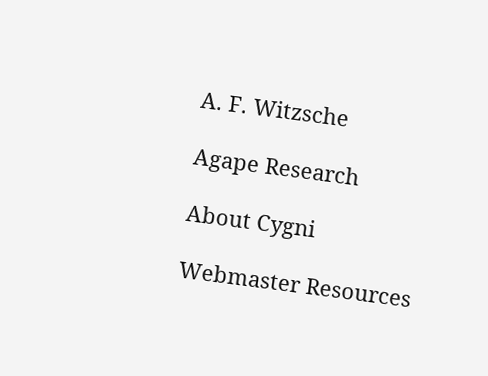A. F. Witzsche

Agape Research

About Cygni

Webmaster Resources